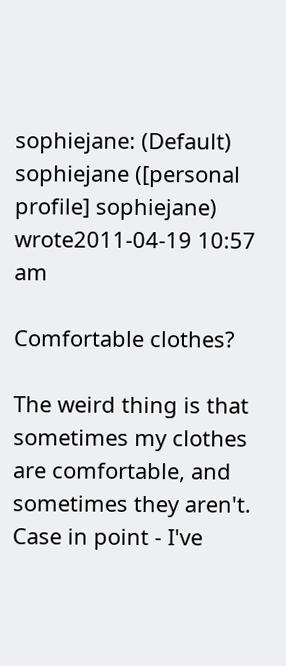sophiejane: (Default)
sophiejane ([personal profile] sophiejane) wrote2011-04-19 10:57 am

Comfortable clothes?

The weird thing is that sometimes my clothes are comfortable, and sometimes they aren't. Case in point - I've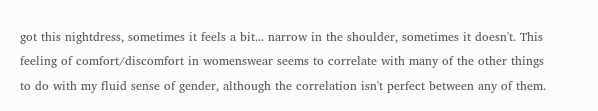got this nightdress, sometimes it feels a bit... narrow in the shoulder, sometimes it doesn't. This feeling of comfort/discomfort in womenswear seems to correlate with many of the other things to do with my fluid sense of gender, although the correlation isn't perfect between any of them.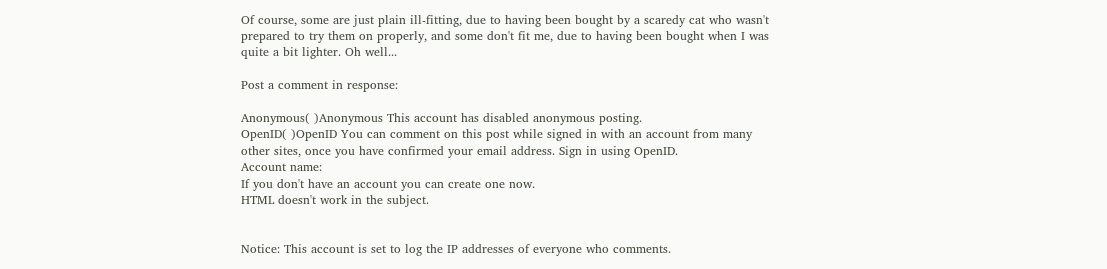Of course, some are just plain ill-fitting, due to having been bought by a scaredy cat who wasn't prepared to try them on properly, and some don't fit me, due to having been bought when I was quite a bit lighter. Oh well...

Post a comment in response:

Anonymous( )Anonymous This account has disabled anonymous posting.
OpenID( )OpenID You can comment on this post while signed in with an account from many other sites, once you have confirmed your email address. Sign in using OpenID.
Account name:
If you don't have an account you can create one now.
HTML doesn't work in the subject.


Notice: This account is set to log the IP addresses of everyone who comments.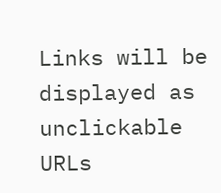Links will be displayed as unclickable URLs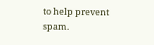to help prevent spam.